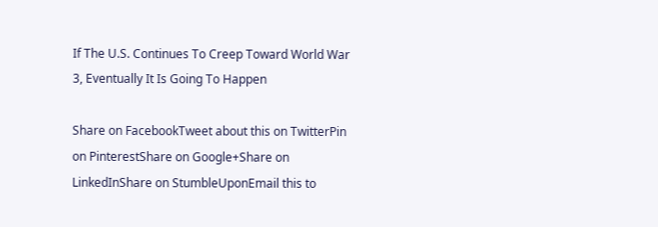If The U.S. Continues To Creep Toward World War 3, Eventually It Is Going To Happen

Share on FacebookTweet about this on TwitterPin on PinterestShare on Google+Share on LinkedInShare on StumbleUponEmail this to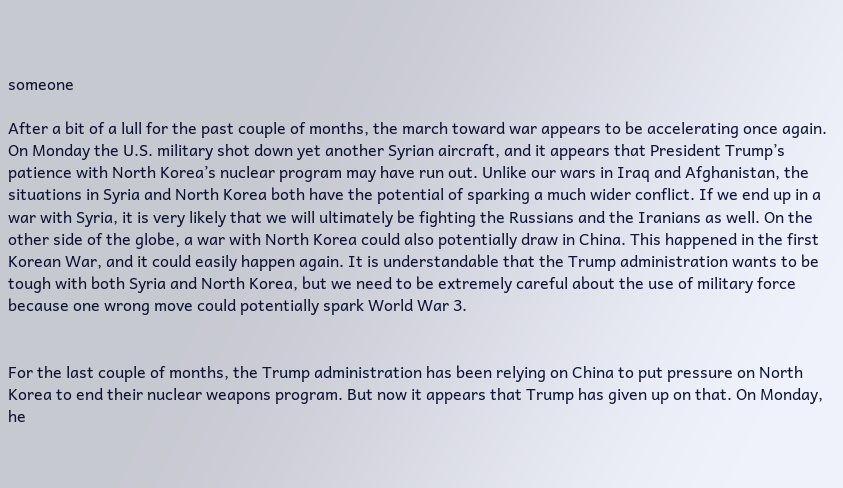someone

After a bit of a lull for the past couple of months, the march toward war appears to be accelerating once again. On Monday the U.S. military shot down yet another Syrian aircraft, and it appears that President Trump’s patience with North Korea’s nuclear program may have run out. Unlike our wars in Iraq and Afghanistan, the situations in Syria and North Korea both have the potential of sparking a much wider conflict. If we end up in a war with Syria, it is very likely that we will ultimately be fighting the Russians and the Iranians as well. On the other side of the globe, a war with North Korea could also potentially draw in China. This happened in the first Korean War, and it could easily happen again. It is understandable that the Trump administration wants to be tough with both Syria and North Korea, but we need to be extremely careful about the use of military force because one wrong move could potentially spark World War 3.


For the last couple of months, the Trump administration has been relying on China to put pressure on North Korea to end their nuclear weapons program. But now it appears that Trump has given up on that. On Monday, he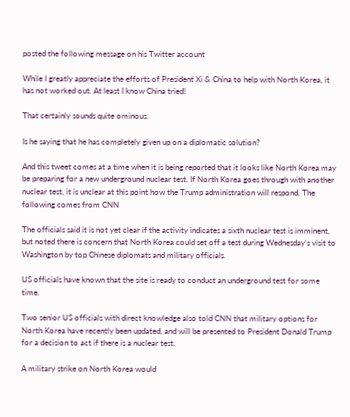posted the following message on his Twitter account

While I greatly appreciate the efforts of President Xi & China to help with North Korea, it has not worked out. At least I know China tried!

That certainly sounds quite ominous.

Is he saying that he has completely given up on a diplomatic solution?

And this tweet comes at a time when it is being reported that it looks like North Korea may be preparing for a new underground nuclear test. If North Korea goes through with another nuclear test, it is unclear at this point how the Trump administration will respond. The following comes from CNN

The officials said it is not yet clear if the activity indicates a sixth nuclear test is imminent, but noted there is concern that North Korea could set off a test during Wednesday’s visit to Washington by top Chinese diplomats and military officials.

US officials have known that the site is ready to conduct an underground test for some time.

Two senior US officials with direct knowledge also told CNN that military options for North Korea have recently been updated, and will be presented to President Donald Trump for a decision to act if there is a nuclear test.

A military strike on North Korea would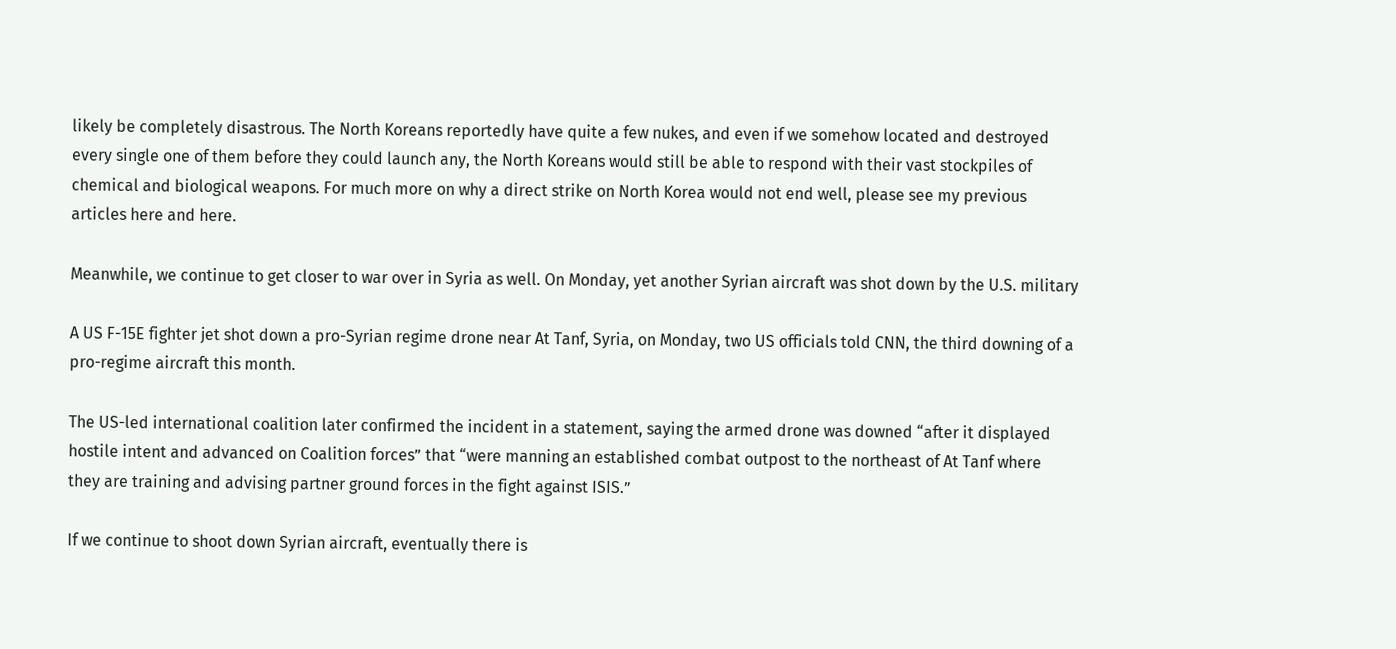likely be completely disastrous. The North Koreans reportedly have quite a few nukes, and even if we somehow located and destroyed every single one of them before they could launch any, the North Koreans would still be able to respond with their vast stockpiles of chemical and biological weapons. For much more on why a direct strike on North Korea would not end well, please see my previous articles here and here.

Meanwhile, we continue to get closer to war over in Syria as well. On Monday, yet another Syrian aircraft was shot down by the U.S. military

A US F-15E fighter jet shot down a pro-Syrian regime drone near At Tanf, Syria, on Monday, two US officials told CNN, the third downing of a pro-regime aircraft this month.

The US-led international coalition later confirmed the incident in a statement, saying the armed drone was downed “after it displayed hostile intent and advanced on Coalition forces” that “were manning an established combat outpost to the northeast of At Tanf where they are training and advising partner ground forces in the fight against ISIS.”

If we continue to shoot down Syrian aircraft, eventually there is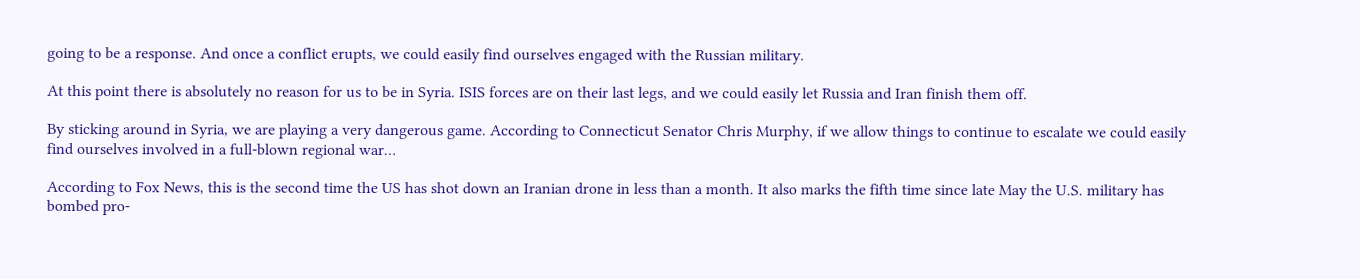going to be a response. And once a conflict erupts, we could easily find ourselves engaged with the Russian military.

At this point there is absolutely no reason for us to be in Syria. ISIS forces are on their last legs, and we could easily let Russia and Iran finish them off.

By sticking around in Syria, we are playing a very dangerous game. According to Connecticut Senator Chris Murphy, if we allow things to continue to escalate we could easily find ourselves involved in a full-blown regional war…

According to Fox News, this is the second time the US has shot down an Iranian drone in less than a month. It also marks the fifth time since late May the U.S. military has bombed pro-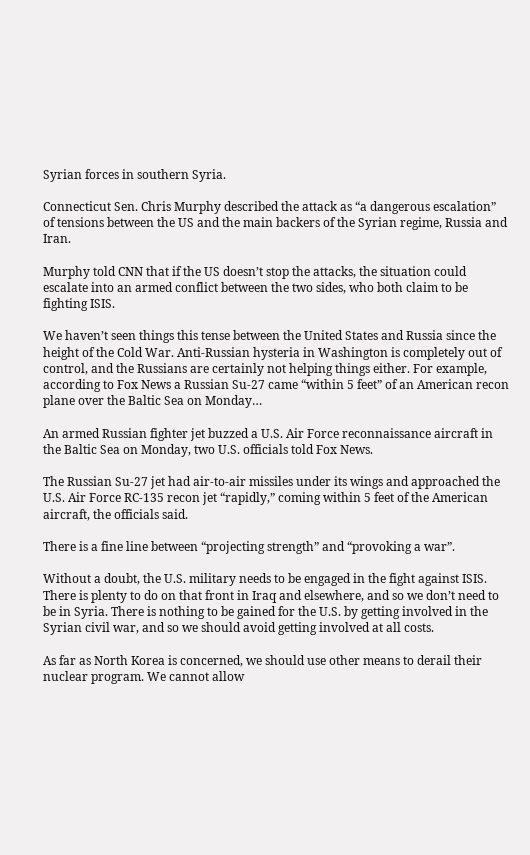Syrian forces in southern Syria.

Connecticut Sen. Chris Murphy described the attack as “a dangerous escalation” of tensions between the US and the main backers of the Syrian regime, Russia and Iran.

Murphy told CNN that if the US doesn’t stop the attacks, the situation could escalate into an armed conflict between the two sides, who both claim to be fighting ISIS.

We haven’t seen things this tense between the United States and Russia since the height of the Cold War. Anti-Russian hysteria in Washington is completely out of control, and the Russians are certainly not helping things either. For example, according to Fox News a Russian Su-27 came “within 5 feet” of an American recon plane over the Baltic Sea on Monday…

An armed Russian fighter jet buzzed a U.S. Air Force reconnaissance aircraft in the Baltic Sea on Monday, two U.S. officials told Fox News.

The Russian Su-27 jet had air-to-air missiles under its wings and approached the U.S. Air Force RC-135 recon jet “rapidly,” coming within 5 feet of the American aircraft, the officials said.

There is a fine line between “projecting strength” and “provoking a war”.

Without a doubt, the U.S. military needs to be engaged in the fight against ISIS. There is plenty to do on that front in Iraq and elsewhere, and so we don’t need to be in Syria. There is nothing to be gained for the U.S. by getting involved in the Syrian civil war, and so we should avoid getting involved at all costs.

As far as North Korea is concerned, we should use other means to derail their nuclear program. We cannot allow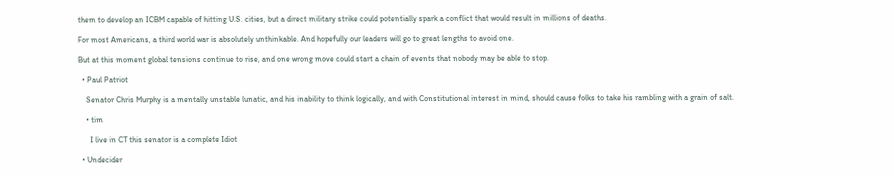them to develop an ICBM capable of hitting U.S. cities, but a direct military strike could potentially spark a conflict that would result in millions of deaths.

For most Americans, a third world war is absolutely unthinkable. And hopefully our leaders will go to great lengths to avoid one.

But at this moment global tensions continue to rise, and one wrong move could start a chain of events that nobody may be able to stop.

  • Paul Patriot

    Senator Chris Murphy is a mentally unstable lunatic, and his inability to think logically, and with Constitutional interest in mind, should cause folks to take his rambling with a grain of salt.

    • tim

      I live in CT this senator is a complete Idiot

  • Undecider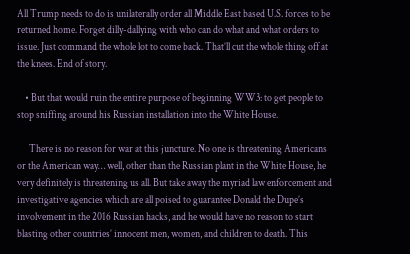All Trump needs to do is unilaterally order all Middle East based U.S. forces to be returned home. Forget dilly-dallying with who can do what and what orders to issue. Just command the whole lot to come back. That’ll cut the whole thing off at the knees. End of story.

    • But that would ruin the entire purpose of beginning WW3: to get people to stop sniffing around his Russian installation into the White House.

      There is no reason for war at this juncture. No one is threatening Americans or the American way… well, other than the Russian plant in the White House, he very definitely is threatening us all. But take away the myriad law enforcement and investigative agencies which are all poised to guarantee Donald the Dupe’s involvement in the 2016 Russian hacks, and he would have no reason to start blasting other countries’ innocent men, women, and children to death. This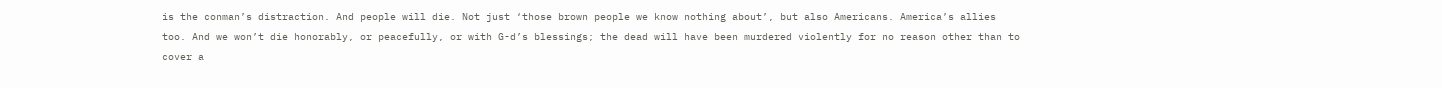is the conman’s distraction. And people will die. Not just ‘those brown people we know nothing about’, but also Americans. America’s allies too. And we won’t die honorably, or peacefully, or with G-d’s blessings; the dead will have been murdered violently for no reason other than to cover a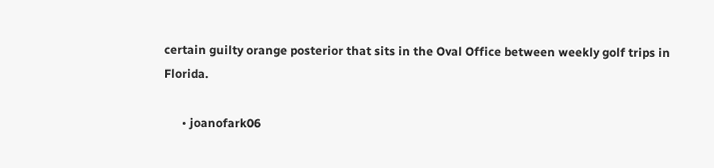certain guilty orange posterior that sits in the Oval Office between weekly golf trips in Florida.

      • joanofark06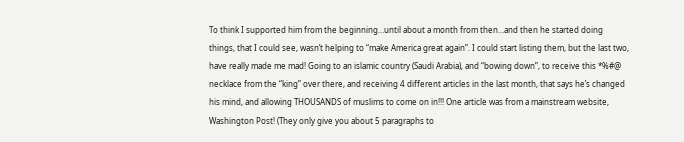To think I supported him from the beginning…until about a month from then…and then he started doing things, that I could see, wasn’t helping to “make America great again”. I could start listing them, but the last two, have really made me mad! Going to an islamic country (Saudi Arabia), and “bowing down”, to receive this *%#@ necklace from the “king” over there, and receiving 4 different articles in the last month, that says he’s changed his mind, and allowing THOUSANDS of muslims to come on in!!! One article was from a mainstream website, Washington Post! (They only give you about 5 paragraphs to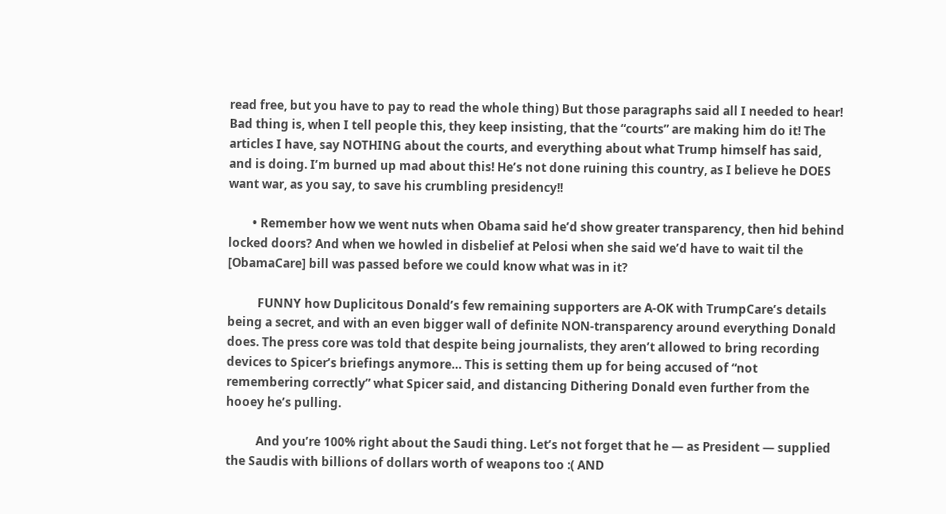read free, but you have to pay to read the whole thing) But those paragraphs said all I needed to hear! Bad thing is, when I tell people this, they keep insisting, that the “courts” are making him do it! The articles I have, say NOTHING about the courts, and everything about what Trump himself has said, and is doing. I’m burned up mad about this! He’s not done ruining this country, as I believe he DOES want war, as you say, to save his crumbling presidency!!

        • Remember how we went nuts when Obama said he’d show greater transparency, then hid behind locked doors? And when we howled in disbelief at Pelosi when she said we’d have to wait til the [ObamaCare] bill was passed before we could know what was in it?

          FUNNY how Duplicitous Donald’s few remaining supporters are A-OK with TrumpCare’s details being a secret, and with an even bigger wall of definite NON-transparency around everything Donald does. The press core was told that despite being journalists, they aren’t allowed to bring recording devices to Spicer’s briefings anymore… This is setting them up for being accused of “not remembering correctly” what Spicer said, and distancing Dithering Donald even further from the hooey he’s pulling.

          And you’re 100% right about the Saudi thing. Let’s not forget that he — as President — supplied the Saudis with billions of dollars worth of weapons too :( AND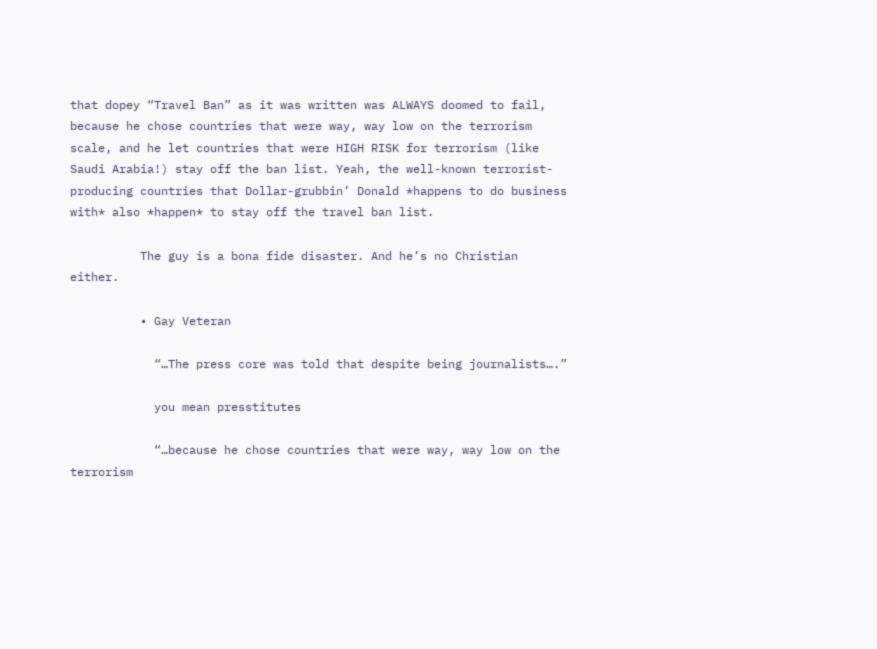that dopey “Travel Ban” as it was written was ALWAYS doomed to fail, because he chose countries that were way, way low on the terrorism scale, and he let countries that were HIGH RISK for terrorism (like Saudi Arabia!) stay off the ban list. Yeah, the well-known terrorist-producing countries that Dollar-grubbin’ Donald *happens to do business with* also *happen* to stay off the travel ban list.

          The guy is a bona fide disaster. And he’s no Christian either.

          • Gay Veteran

            “…The press core was told that despite being journalists….”

            you mean presstitutes

            “…because he chose countries that were way, way low on the terrorism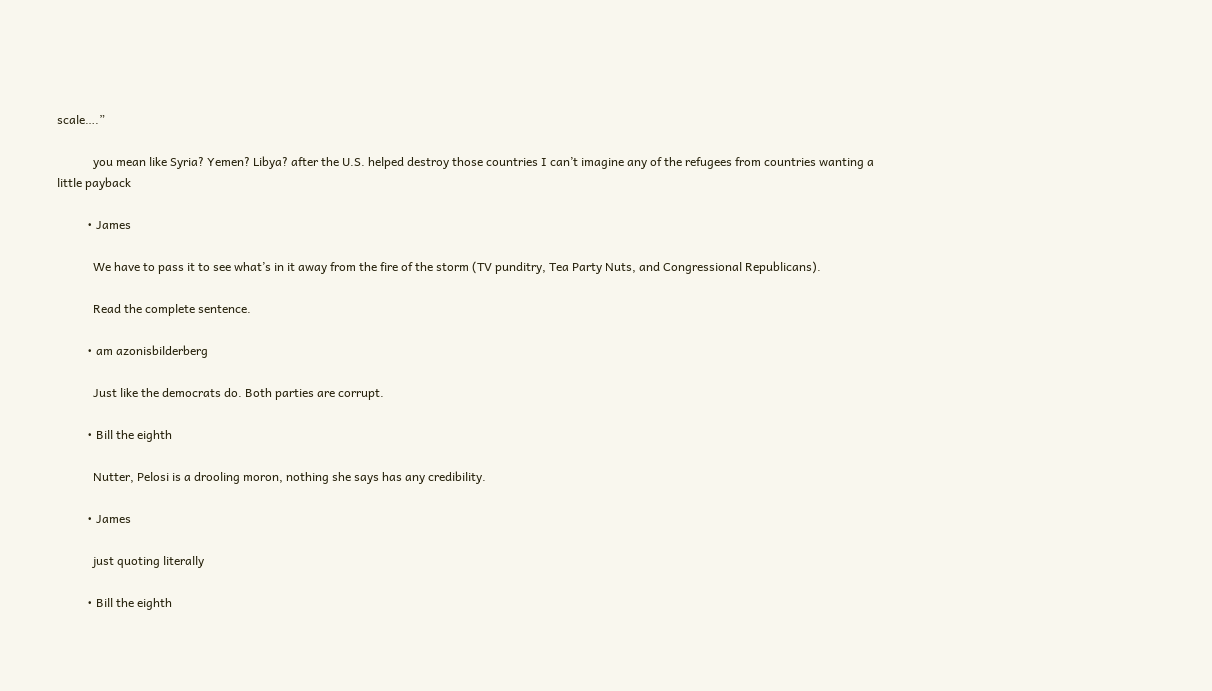scale….”

            you mean like Syria? Yemen? Libya? after the U.S. helped destroy those countries I can’t imagine any of the refugees from countries wanting a little payback

          • James

            We have to pass it to see what’s in it away from the fire of the storm (TV punditry, Tea Party Nuts, and Congressional Republicans).

            Read the complete sentence.

          • am azonisbilderberg

            Just like the democrats do. Both parties are corrupt.

          • Bill the eighth

            Nutter, Pelosi is a drooling moron, nothing she says has any credibility.

          • James

            just quoting literally

          • Bill the eighth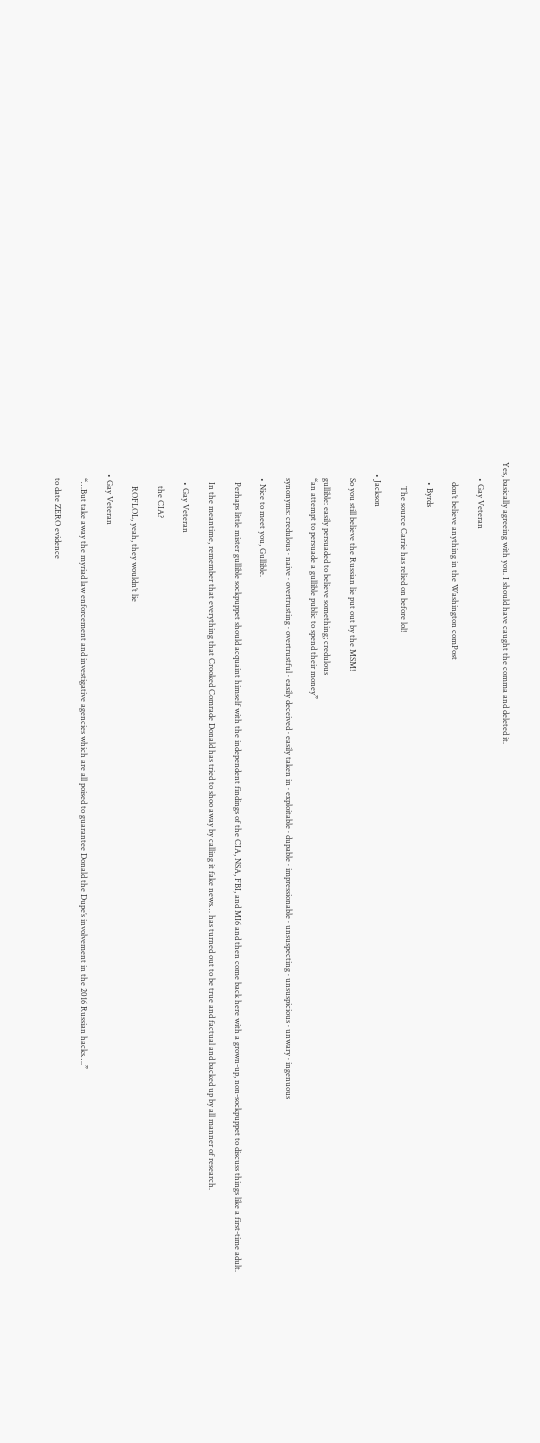Yes, basically agreeing with you. I should have caught the comma and deleted it.

        • Gay Veteran

          don’t believe anything in the Washington comPost

          • Byrds

            The source Carrie has relied on before lol!

      • Jackson

        So you still believe the Russian lie put out by the MSM!

        gullible: easily persuaded to believe something; credulous
        “an attempt to persuade a gullible public to spend their money”

        synonyms: credulous · naive · overtrusting · overtrustful · easily deceived · easily taken in · exploitable · dupable · impressionable · unsuspecting · unsuspicious · unwary · ingenuous

        • Nice to meet you, Gullible.

          Perhaps little mister gullible sockpuppet should acquaint himself with the independent findings of the CIA, NSA, FBI, and MI6 and then come back here with a grown-up, non-sockpuppet to discuss things like a first-time adult.

          In the meantime, remember that everything that Crooked Comrade Donald has tried to shoo away by calling it fake news… has turned out to be true and factual and backed up by all manner of research.

          • Gay Veteran

            the CIA?

            ROFLOL, yeah, they wouldn’t lie

      • Gay Veteran

        “…But take away the myriad law enforcement and investigative agencies which are all poised to guarantee Donald the Dupe’s involvement in the 2016 Russian hacks….”

        to date ZERO evidence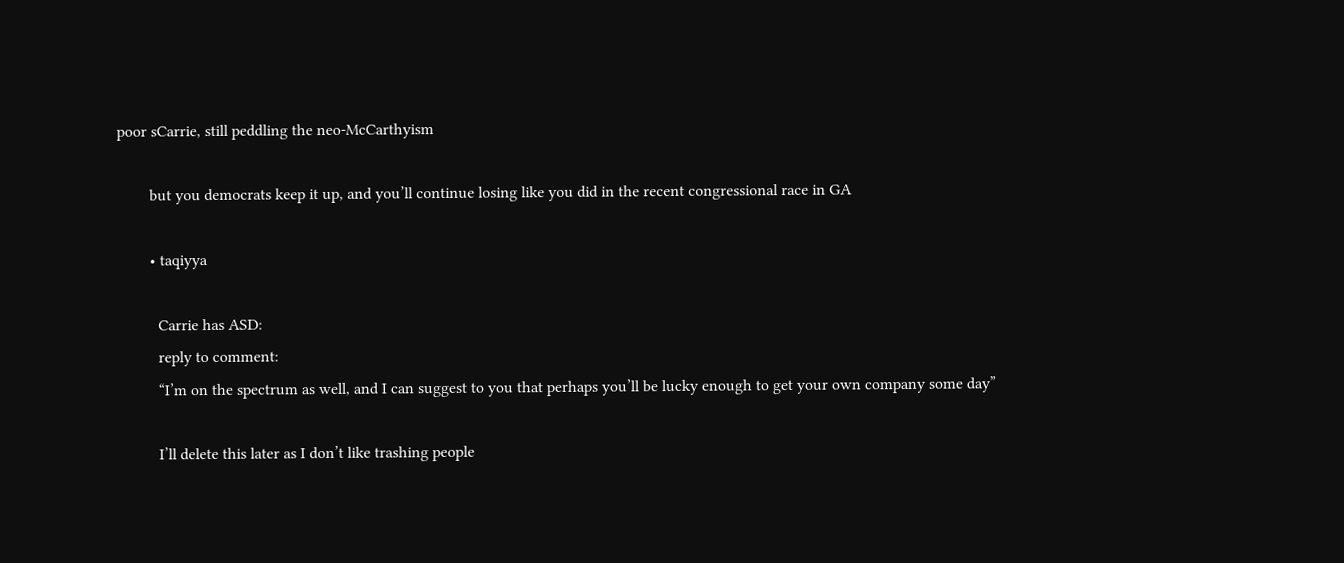poor sCarrie, still peddling the neo-McCarthyism

        but you democrats keep it up, and you’ll continue losing like you did in the recent congressional race in GA

        • taqiyya

          Carrie has ASD:
          reply to comment:
          “I’m on the spectrum as well, and I can suggest to you that perhaps you’ll be lucky enough to get your own company some day”

          I’ll delete this later as I don’t like trashing people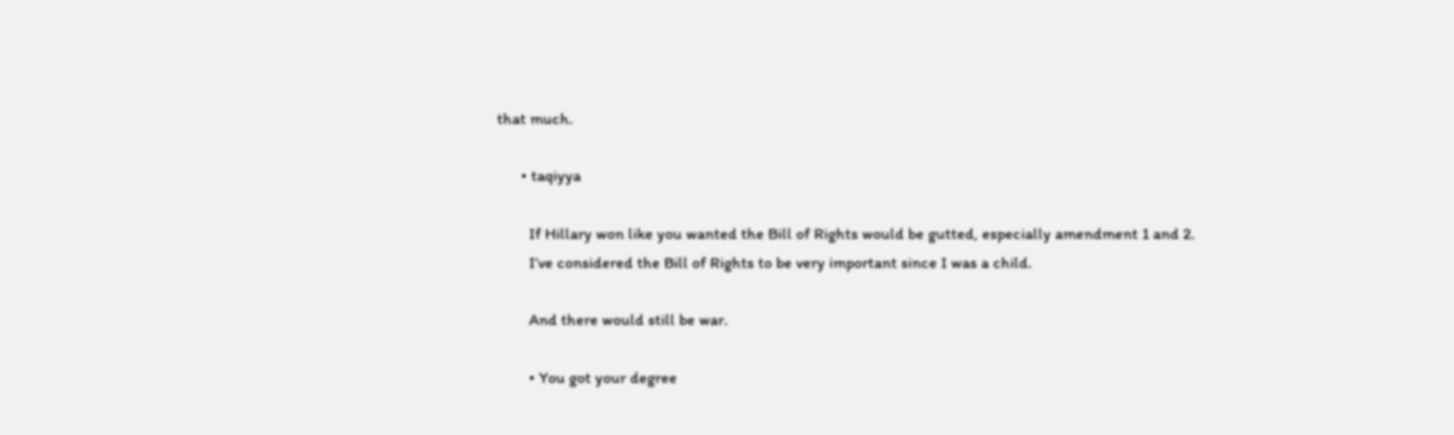that much.

      • taqiyya

        If Hillary won like you wanted the Bill of Rights would be gutted, especially amendment 1 and 2.
        I’ve considered the Bill of Rights to be very important since I was a child.

        And there would still be war.

        • You got your degree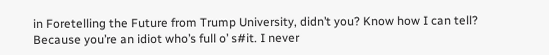in Foretelling the Future from Trump University, didn’t you? Know how I can tell? Because you’re an idiot who’s full o’ s#it. I never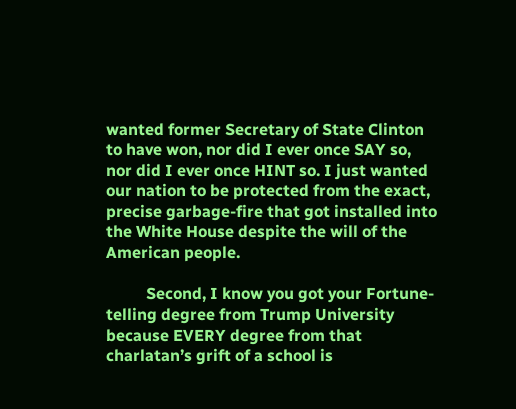wanted former Secretary of State Clinton to have won, nor did I ever once SAY so, nor did I ever once HINT so. I just wanted our nation to be protected from the exact, precise garbage-fire that got installed into the White House despite the will of the American people.

          Second, I know you got your Fortune-telling degree from Trump University because EVERY degree from that charlatan’s grift of a school is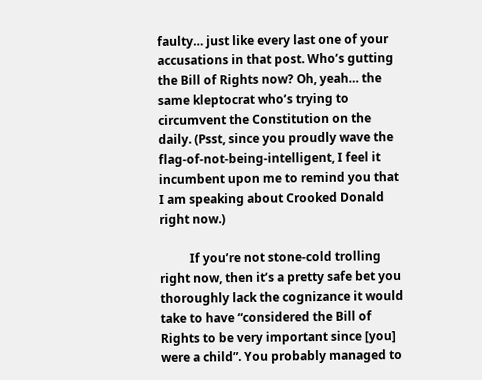faulty… just like every last one of your accusations in that post. Who’s gutting the Bill of Rights now? Oh, yeah… the same kleptocrat who’s trying to circumvent the Constitution on the daily. (Psst, since you proudly wave the flag-of-not-being-intelligent, I feel it incumbent upon me to remind you that I am speaking about Crooked Donald right now.)

          If you’re not stone-cold trolling right now, then it’s a pretty safe bet you thoroughly lack the cognizance it would take to have “considered the Bill of Rights to be very important since [you] were a child”. You probably managed to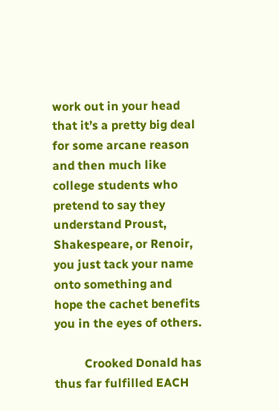work out in your head that it’s a pretty big deal for some arcane reason and then much like college students who pretend to say they understand Proust, Shakespeare, or Renoir, you just tack your name onto something and hope the cachet benefits you in the eyes of others.

          Crooked Donald has thus far fulfilled EACH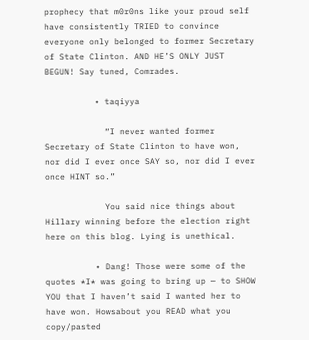prophecy that m0r0ns like your proud self have consistently TRIED to convince everyone only belonged to former Secretary of State Clinton. AND HE’S ONLY JUST BEGUN! Say tuned, Comrades.

          • taqiyya

            “I never wanted former Secretary of State Clinton to have won, nor did I ever once SAY so, nor did I ever once HINT so.”

            You said nice things about Hillary winning before the election right here on this blog. Lying is unethical.

          • Dang! Those were some of the quotes *I* was going to bring up — to SHOW YOU that I haven’t said I wanted her to have won. Howsabout you READ what you copy/pasted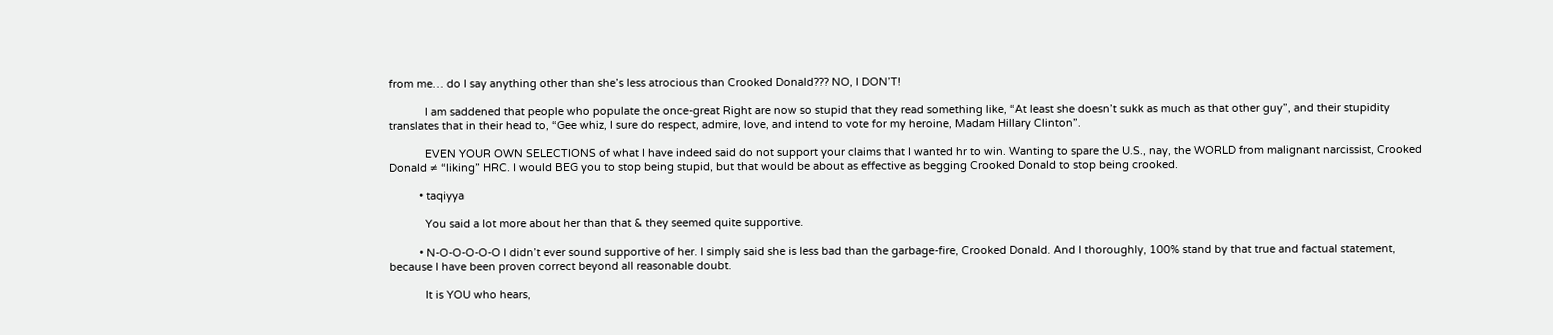from me… do I say anything other than she’s less atrocious than Crooked Donald??? NO, I DON’T!

            I am saddened that people who populate the once-great Right are now so stupid that they read something like, “At least she doesn’t sukk as much as that other guy”, and their stupidity translates that in their head to, “Gee whiz, I sure do respect, admire, love, and intend to vote for my heroine, Madam Hillary Clinton”.

            EVEN YOUR OWN SELECTIONS of what I have indeed said do not support your claims that I wanted hr to win. Wanting to spare the U.S., nay, the WORLD from malignant narcissist, Crooked Donald ≠ “liking” HRC. I would BEG you to stop being stupid, but that would be about as effective as begging Crooked Donald to stop being crooked.

          • taqiyya

            You said a lot more about her than that & they seemed quite supportive.

          • N-O-O-O-O-O I didn’t ever sound supportive of her. I simply said she is less bad than the garbage-fire, Crooked Donald. And I thoroughly, 100% stand by that true and factual statement, because I have been proven correct beyond all reasonable doubt.

            It is YOU who hears,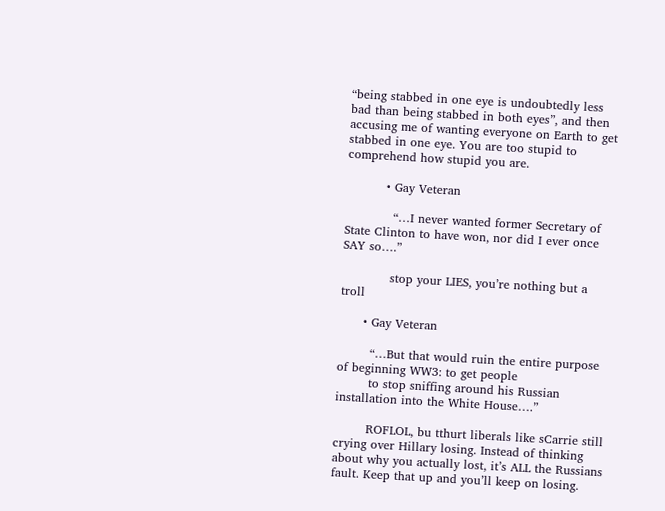“being stabbed in one eye is undoubtedly less bad than being stabbed in both eyes”, and then accusing me of wanting everyone on Earth to get stabbed in one eye. You are too stupid to comprehend how stupid you are.

          • Gay Veteran

            “…I never wanted former Secretary of State Clinton to have won, nor did I ever once SAY so….”

            stop your LIES, you’re nothing but a troll

      • Gay Veteran

        “…But that would ruin the entire purpose of beginning WW3: to get people
        to stop sniffing around his Russian installation into the White House….”

        ROFLOL, bu tthurt liberals like sCarrie still crying over Hillary losing. Instead of thinking about why you actually lost, it’s ALL the Russians fault. Keep that up and you’ll keep on losing.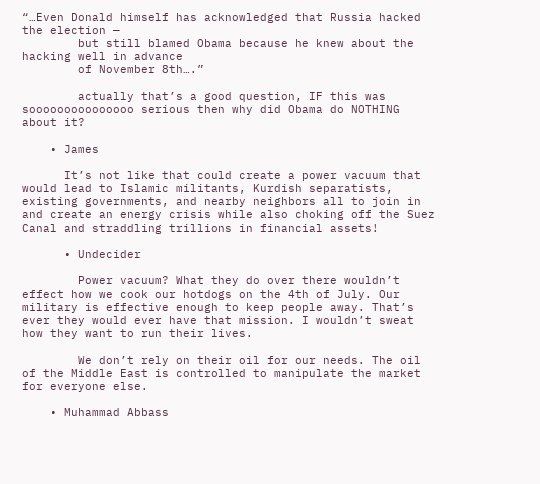“…Even Donald himself has acknowledged that Russia hacked the election —
        but still blamed Obama because he knew about the hacking well in advance
        of November 8th….”

        actually that’s a good question, IF this was sooooooooooooooo serious then why did Obama do NOTHING about it?

    • James

      It’s not like that could create a power vacuum that would lead to Islamic militants, Kurdish separatists, existing governments, and nearby neighbors all to join in and create an energy crisis while also choking off the Suez Canal and straddling trillions in financial assets!

      • Undecider

        Power vacuum? What they do over there wouldn’t effect how we cook our hotdogs on the 4th of July. Our military is effective enough to keep people away. That’s ever they would ever have that mission. I wouldn’t sweat how they want to run their lives.

        We don’t rely on their oil for our needs. The oil of the Middle East is controlled to manipulate the market for everyone else.

    • Muhammad Abbass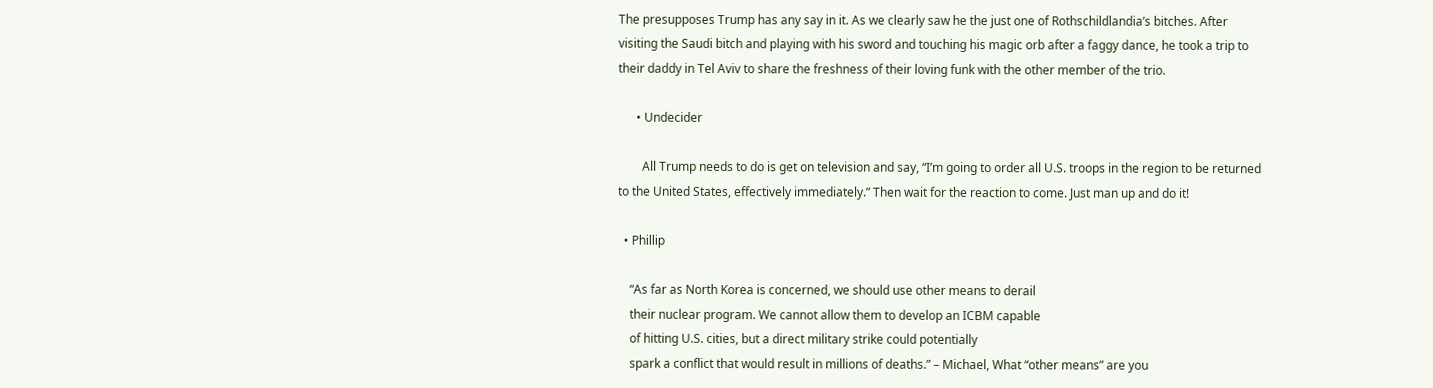The presupposes Trump has any say in it. As we clearly saw he the just one of Rothschildlandia’s bitches. After visiting the Saudi bitch and playing with his sword and touching his magic orb after a faggy dance, he took a trip to their daddy in Tel Aviv to share the freshness of their loving funk with the other member of the trio.

      • Undecider

        All Trump needs to do is get on television and say, “I’m going to order all U.S. troops in the region to be returned to the United States, effectively immediately.” Then wait for the reaction to come. Just man up and do it!

  • Phillip

    “As far as North Korea is concerned, we should use other means to derail
    their nuclear program. We cannot allow them to develop an ICBM capable
    of hitting U.S. cities, but a direct military strike could potentially
    spark a conflict that would result in millions of deaths.” – Michael, What “other means” are you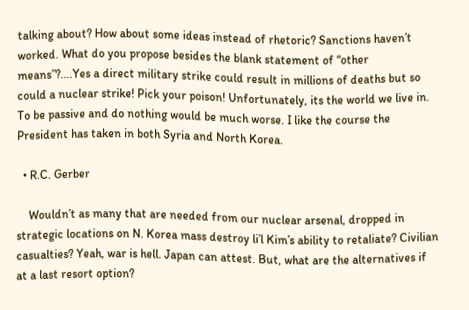talking about? How about some ideas instead of rhetoric? Sanctions haven’t worked. What do you propose besides the blank statement of “other means”?….Yes a direct military strike could result in millions of deaths but so could a nuclear strike! Pick your poison! Unfortunately, its the world we live in. To be passive and do nothing would be much worse. I like the course the President has taken in both Syria and North Korea.

  • R.C. Gerber

    Wouldn’t as many that are needed from our nuclear arsenal, dropped in strategic locations on N. Korea mass destroy li’l Kim’s ability to retaliate? Civilian casualties? Yeah, war is hell. Japan can attest. But, what are the alternatives if at a last resort option?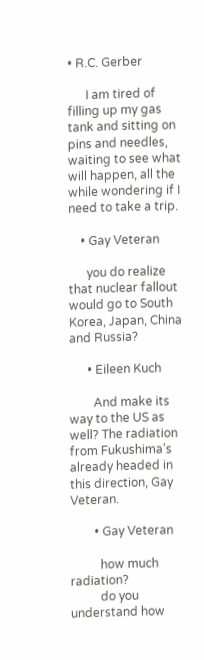• R.C. Gerber

      I am tired of filling up my gas tank and sitting on pins and needles, waiting to see what will happen, all the while wondering if I need to take a trip.

    • Gay Veteran

      you do realize that nuclear fallout would go to South Korea, Japan, China and Russia?

      • Eileen Kuch

        And make its way to the US as well? The radiation from Fukushima’s already headed in this direction, Gay Veteran.

        • Gay Veteran

          how much radiation?
          do you understand how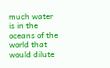much water is in the oceans of the world that would dilute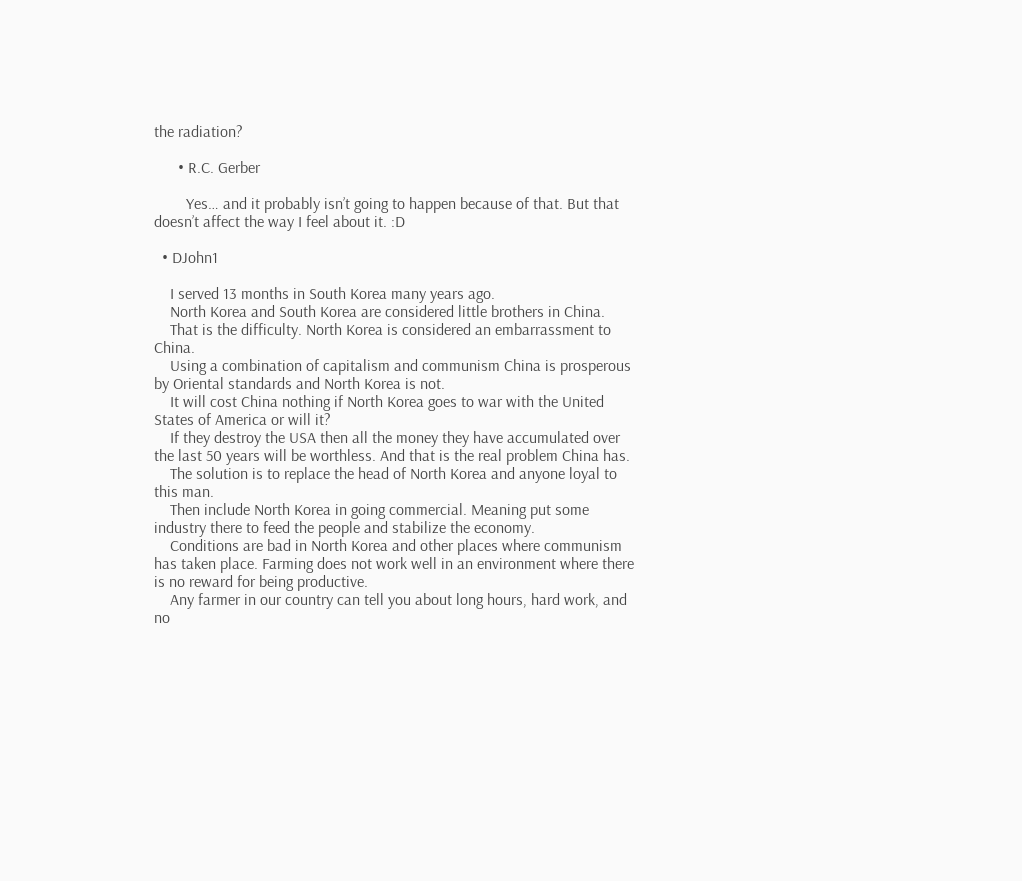the radiation?

      • R.C. Gerber

        Yes… and it probably isn’t going to happen because of that. But that doesn’t affect the way I feel about it. :D

  • DJohn1

    I served 13 months in South Korea many years ago.
    North Korea and South Korea are considered little brothers in China.
    That is the difficulty. North Korea is considered an embarrassment to China.
    Using a combination of capitalism and communism China is prosperous by Oriental standards and North Korea is not.
    It will cost China nothing if North Korea goes to war with the United States of America or will it?
    If they destroy the USA then all the money they have accumulated over the last 50 years will be worthless. And that is the real problem China has.
    The solution is to replace the head of North Korea and anyone loyal to this man.
    Then include North Korea in going commercial. Meaning put some industry there to feed the people and stabilize the economy.
    Conditions are bad in North Korea and other places where communism has taken place. Farming does not work well in an environment where there is no reward for being productive.
    Any farmer in our country can tell you about long hours, hard work, and no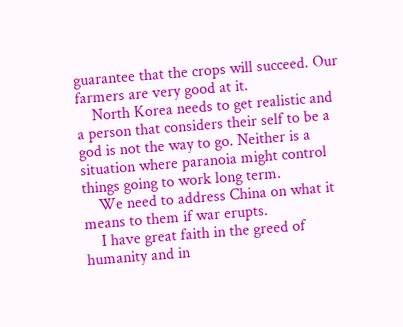guarantee that the crops will succeed. Our farmers are very good at it.
    North Korea needs to get realistic and a person that considers their self to be a god is not the way to go. Neither is a situation where paranoia might control things going to work long term.
    We need to address China on what it means to them if war erupts.
    I have great faith in the greed of humanity and in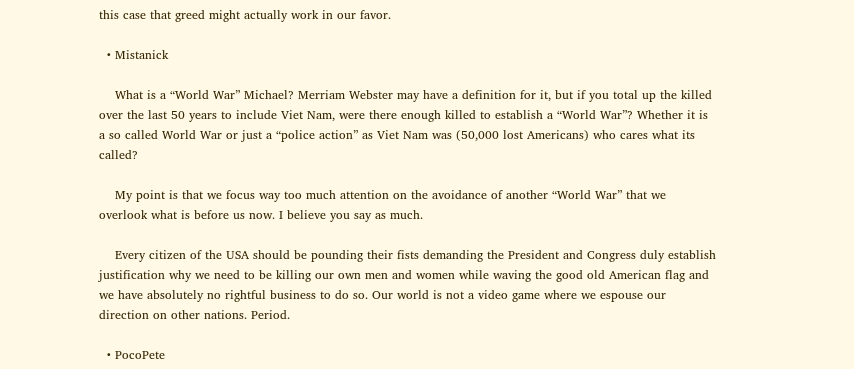this case that greed might actually work in our favor.

  • Mistanick

    What is a “World War” Michael? Merriam Webster may have a definition for it, but if you total up the killed over the last 50 years to include Viet Nam, were there enough killed to establish a “World War”? Whether it is a so called World War or just a “police action” as Viet Nam was (50,000 lost Americans) who cares what its called?

    My point is that we focus way too much attention on the avoidance of another “World War” that we overlook what is before us now. I believe you say as much.

    Every citizen of the USA should be pounding their fists demanding the President and Congress duly establish justification why we need to be killing our own men and women while waving the good old American flag and we have absolutely no rightful business to do so. Our world is not a video game where we espouse our direction on other nations. Period.

  • PocoPete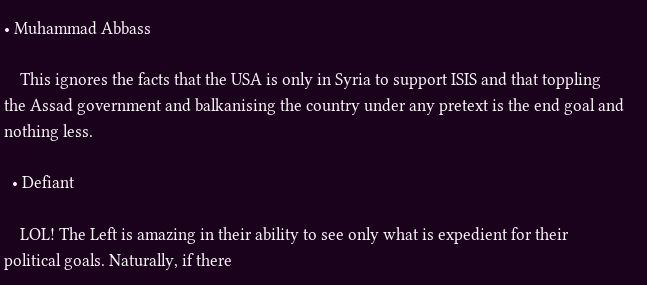• Muhammad Abbass

    This ignores the facts that the USA is only in Syria to support ISIS and that toppling the Assad government and balkanising the country under any pretext is the end goal and nothing less.

  • Defiant

    LOL! The Left is amazing in their ability to see only what is expedient for their political goals. Naturally, if there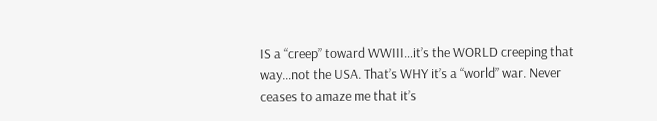IS a “creep” toward WWIII…it’s the WORLD creeping that way…not the USA. That’s WHY it’s a “world” war. Never ceases to amaze me that it’s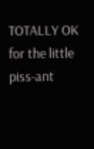TOTALLY OK for the little piss-ant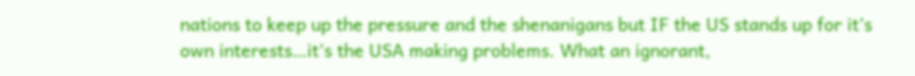nations to keep up the pressure and the shenanigans but IF the US stands up for it’s own interests…it’s the USA making problems. What an ignorant,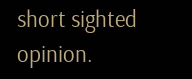short sighted opinion.